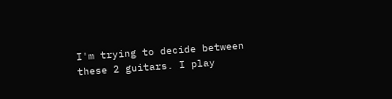I'm trying to decide between these 2 guitars. I play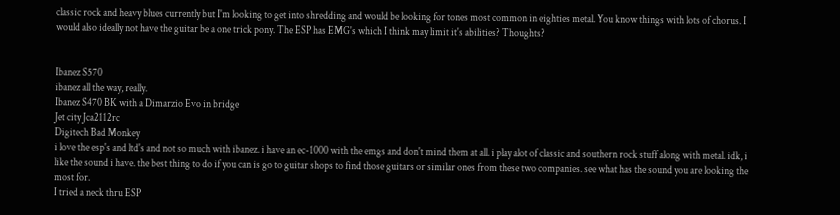classic rock and heavy blues currently but I'm looking to get into shredding and would be looking for tones most common in eighties metal. You know things with lots of chorus. I would also ideally not have the guitar be a one trick pony. The ESP has EMG's which I think may limit it's abilities? Thoughts?


Ibanez S570
ibanez all the way, really.
Ibanez S470 BK with a Dimarzio Evo in bridge
Jet city Jca2112rc
Digitech Bad Monkey
i love the esp's and ltd's and not so much with ibanez. i have an ec-1000 with the emgs and don't mind them at all. i play alot of classic and southern rock stuff along with metal. idk, i like the sound i have. the best thing to do if you can is go to guitar shops to find those guitars or similar ones from these two companies. see what has the sound you are looking the most for.
I tried a neck thru ESP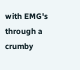with EMG's through a crumby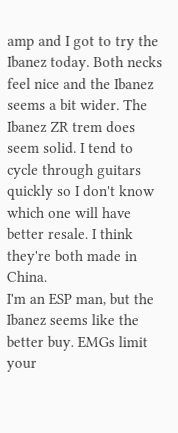amp and I got to try the Ibanez today. Both necks feel nice and the Ibanez seems a bit wider. The Ibanez ZR trem does seem solid. I tend to cycle through guitars quickly so I don't know which one will have better resale. I think they're both made in China.
I'm an ESP man, but the Ibanez seems like the better buy. EMGs limit your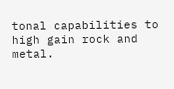tonal capabilities to high gain rock and metal.